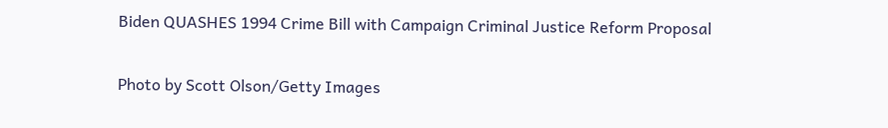Biden QUASHES 1994 Crime Bill with Campaign Criminal Justice Reform Proposal

Photo by Scott Olson/Getty Images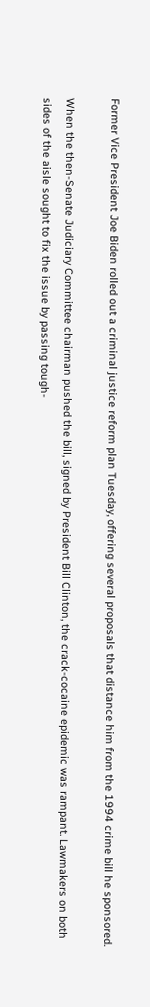Former Vice President Joe Biden rolled out a criminal justice reform plan Tuesday, offering several proposals that distance him from the 1994 crime bill he sponsored.

When the then-Senate Judiciary Committee chairman pushed the bill, signed by President Bill Clinton, the crack-cocaine epidemic was rampant. Lawmakers on both sides of the aisle sought to fix the issue by passing tough-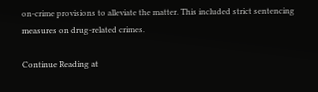on-crime provisions to alleviate the matter. This included strict sentencing measures on drug-related crimes.

Continue Reading at